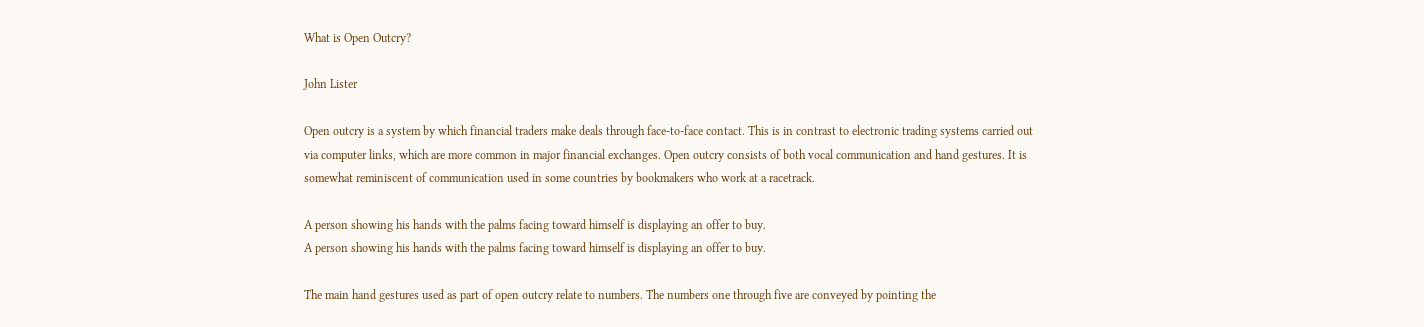What is Open Outcry?

John Lister

Open outcry is a system by which financial traders make deals through face-to-face contact. This is in contrast to electronic trading systems carried out via computer links, which are more common in major financial exchanges. Open outcry consists of both vocal communication and hand gestures. It is somewhat reminiscent of communication used in some countries by bookmakers who work at a racetrack.

A person showing his hands with the palms facing toward himself is displaying an offer to buy.
A person showing his hands with the palms facing toward himself is displaying an offer to buy.

The main hand gestures used as part of open outcry relate to numbers. The numbers one through five are conveyed by pointing the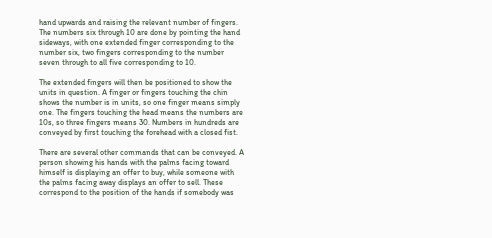hand upwards and raising the relevant number of fingers. The numbers six through 10 are done by pointing the hand sideways, with one extended finger corresponding to the number six, two fingers corresponding to the number seven through to all five corresponding to 10.

The extended fingers will then be positioned to show the units in question. A finger or fingers touching the chin shows the number is in units, so one finger means simply one. The fingers touching the head means the numbers are 10s, so three fingers means 30. Numbers in hundreds are conveyed by first touching the forehead with a closed fist.

There are several other commands that can be conveyed. A person showing his hands with the palms facing toward himself is displaying an offer to buy, while someone with the palms facing away displays an offer to sell. These correspond to the position of the hands if somebody was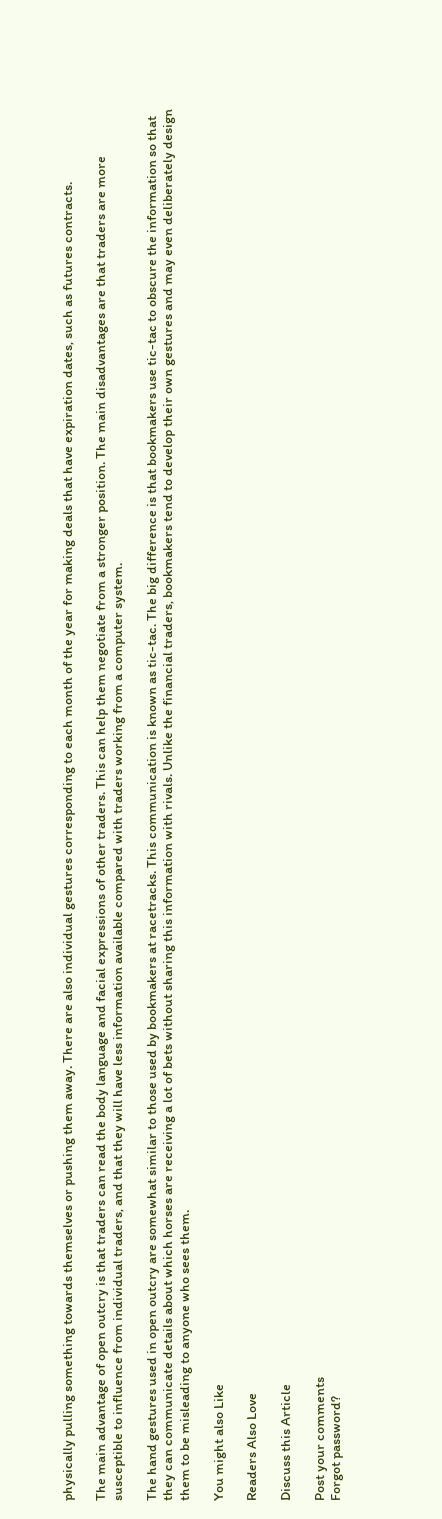physically pulling something towards themselves or pushing them away. There are also individual gestures corresponding to each month of the year for making deals that have expiration dates, such as futures contracts.

The main advantage of open outcry is that traders can read the body language and facial expressions of other traders. This can help them negotiate from a stronger position. The main disadvantages are that traders are more susceptible to influence from individual traders, and that they will have less information available compared with traders working from a computer system.

The hand gestures used in open outcry are somewhat similar to those used by bookmakers at racetracks. This communication is known as tic-tac. The big difference is that bookmakers use tic-tac to obscure the information so that they can communicate details about which horses are receiving a lot of bets without sharing this information with rivals. Unlike the financial traders, bookmakers tend to develop their own gestures and may even deliberately design them to be misleading to anyone who sees them.

You might also Like

Readers Also Love

Discuss this Article

Post your comments
Forgot password?